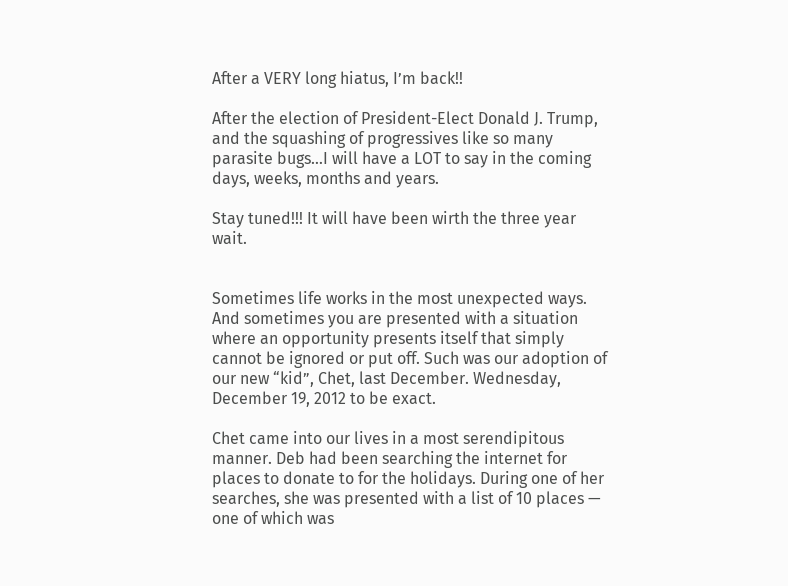After a VERY long hiatus, I’m back!!

After the election of President-Elect Donald J. Trump, and the squashing of progressives like so many parasite bugs…I will have a LOT to say in the coming days, weeks, months and years.

Stay tuned!!! It will have been wirth the three year wait.


Sometimes life works in the most unexpected ways. And sometimes you are presented with a situation where an opportunity presents itself that simply cannot be ignored or put off. Such was our adoption of our new “kid”, Chet, last December. Wednesday, December 19, 2012 to be exact.

Chet came into our lives in a most serendipitous manner. Deb had been searching the internet for places to donate to for the holidays. During one of her searches, she was presented with a list of 10 places — one of which was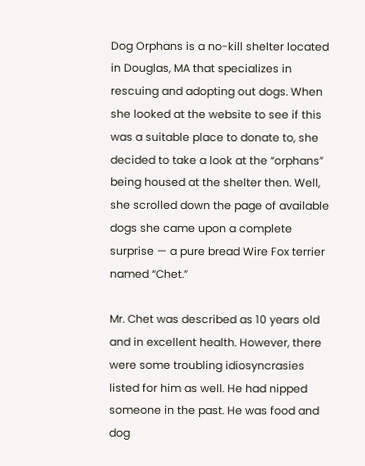Dog Orphans is a no-kill shelter located in Douglas, MA that specializes in rescuing and adopting out dogs. When she looked at the website to see if this was a suitable place to donate to, she decided to take a look at the “orphans” being housed at the shelter then. Well, she scrolled down the page of available dogs she came upon a complete surprise — a pure bread Wire Fox terrier named “Chet.”

Mr. Chet was described as 10 years old and in excellent health. However, there were some troubling idiosyncrasies listed for him as well. He had nipped someone in the past. He was food and dog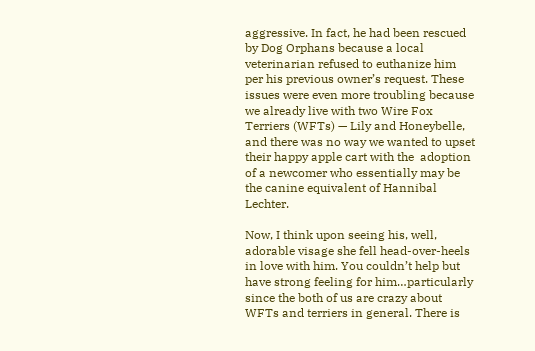aggressive. In fact, he had been rescued by Dog Orphans because a local veterinarian refused to euthanize him per his previous owner’s request. These issues were even more troubling because we already live with two Wire Fox Terriers (WFTs) — Lily and Honeybelle, and there was no way we wanted to upset their happy apple cart with the  adoption of a newcomer who essentially may be the canine equivalent of Hannibal Lechter.

Now, I think upon seeing his, well, adorable visage she fell head-over-heels in love with him. You couldn’t help but have strong feeling for him…particularly since the both of us are crazy about WFTs and terriers in general. There is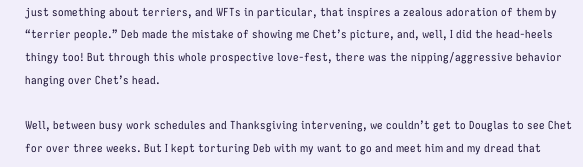just something about terriers, and WFTs in particular, that inspires a zealous adoration of them by “terrier people.” Deb made the mistake of showing me Chet’s picture, and, well, I did the head-heels thingy too! But through this whole prospective love-fest, there was the nipping/aggressive behavior hanging over Chet’s head.

Well, between busy work schedules and Thanksgiving intervening, we couldn’t get to Douglas to see Chet for over three weeks. But I kept torturing Deb with my want to go and meet him and my dread that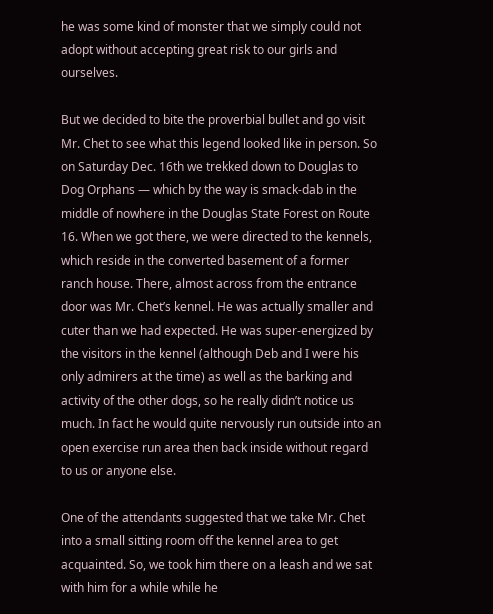he was some kind of monster that we simply could not adopt without accepting great risk to our girls and ourselves.

But we decided to bite the proverbial bullet and go visit Mr. Chet to see what this legend looked like in person. So on Saturday Dec. 16th we trekked down to Douglas to Dog Orphans — which by the way is smack-dab in the middle of nowhere in the Douglas State Forest on Route 16. When we got there, we were directed to the kennels, which reside in the converted basement of a former ranch house. There, almost across from the entrance door was Mr. Chet’s kennel. He was actually smaller and cuter than we had expected. He was super-energized by the visitors in the kennel (although Deb and I were his only admirers at the time) as well as the barking and activity of the other dogs, so he really didn’t notice us much. In fact he would quite nervously run outside into an open exercise run area then back inside without regard to us or anyone else.

One of the attendants suggested that we take Mr. Chet into a small sitting room off the kennel area to get acquainted. So, we took him there on a leash and we sat with him for a while while he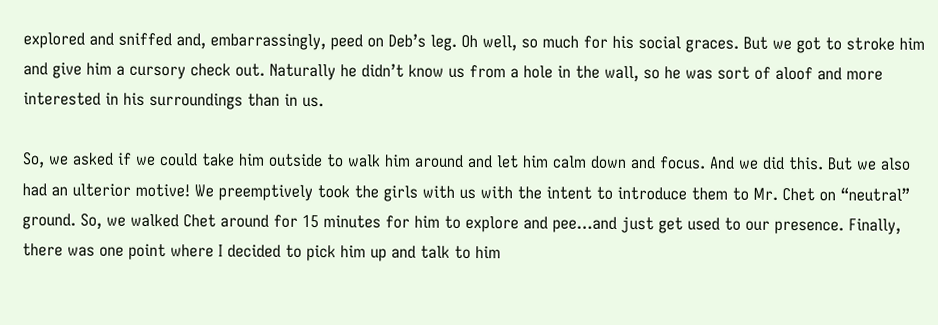explored and sniffed and, embarrassingly, peed on Deb’s leg. Oh well, so much for his social graces. But we got to stroke him and give him a cursory check out. Naturally he didn’t know us from a hole in the wall, so he was sort of aloof and more interested in his surroundings than in us.

So, we asked if we could take him outside to walk him around and let him calm down and focus. And we did this. But we also had an ulterior motive! We preemptively took the girls with us with the intent to introduce them to Mr. Chet on “neutral” ground. So, we walked Chet around for 15 minutes for him to explore and pee…and just get used to our presence. Finally, there was one point where I decided to pick him up and talk to him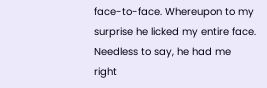face-to-face. Whereupon to my surprise he licked my entire face. Needless to say, he had me right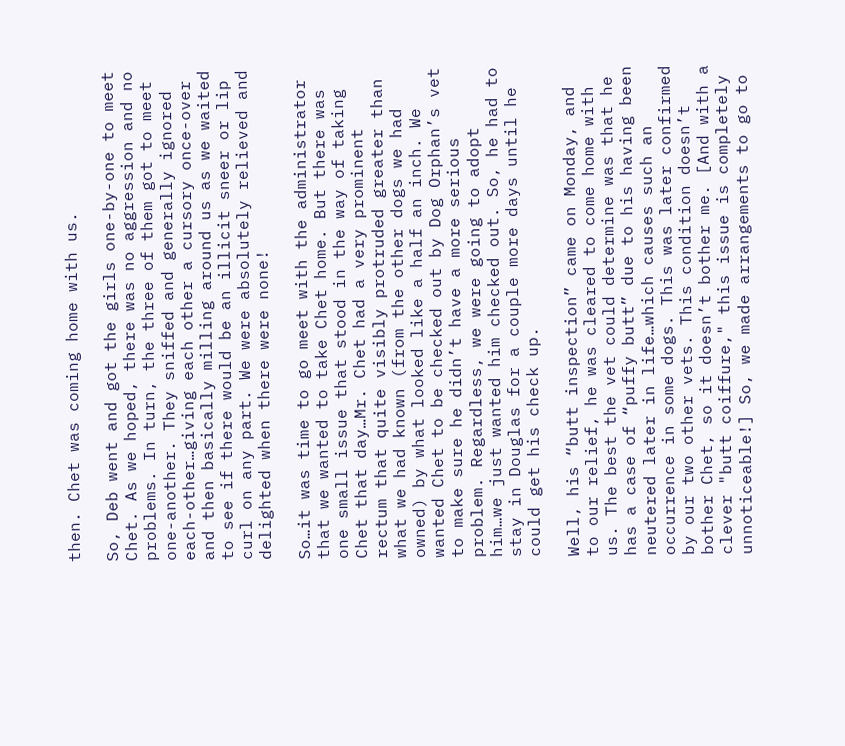then. Chet was coming home with us.

So, Deb went and got the girls one-by-one to meet Chet. As we hoped, there was no aggression and no problems. In turn, the three of them got to meet one-another. They sniffed and generally ignored each-other…giving each other a cursory once-over and then basically milling around us as we waited to see if there would be an illicit sneer or lip curl on any part. We were absolutely relieved and delighted when there were none!

So…it was time to go meet with the administrator that we wanted to take Chet home. But there was one small issue that stood in the way of taking Chet that day…Mr. Chet had a very prominent rectum that quite visibly protruded greater than what we had known (from the other dogs we had owned) by what looked like a half an inch. We wanted Chet to be checked out by Dog Orphan’s vet to make sure he didn’t have a more serious problem. Regardless, we were going to adopt him…we just wanted him checked out. So, he had to stay in Douglas for a couple more days until he could get his check up.

Well, his “butt inspection” came on Monday, and to our relief, he was cleared to come home with us. The best the vet could determine was that he has a case of “puffy butt” due to his having been neutered later in life…which causes such an occurrence in some dogs. This was later confirmed by our two other vets. This condition doesn’t bother Chet, so it doesn’t bother me. [And with a clever "butt coiffure," this issue is completely unnoticeable!] So, we made arrangements to go to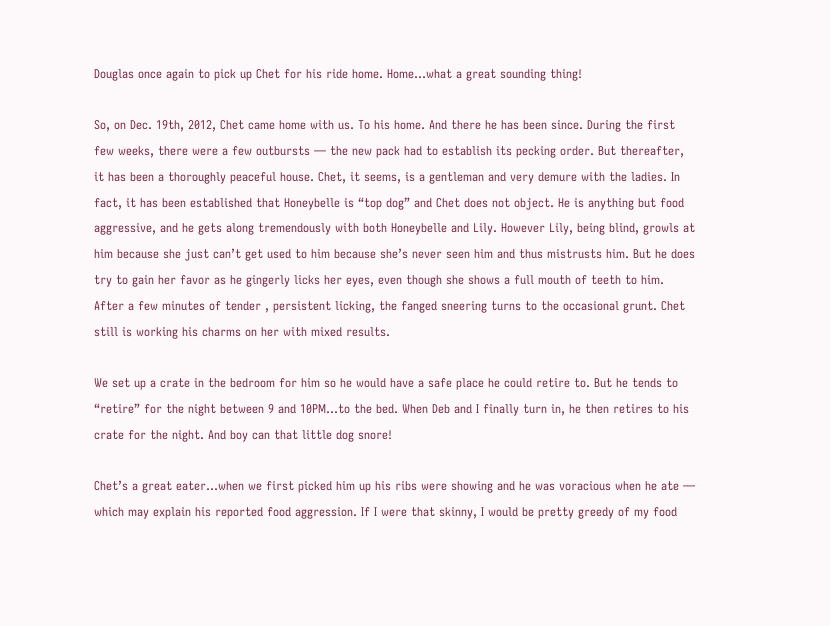Douglas once again to pick up Chet for his ride home. Home…what a great sounding thing!

So, on Dec. 19th, 2012, Chet came home with us. To his home. And there he has been since. During the first few weeks, there were a few outbursts — the new pack had to establish its pecking order. But thereafter, it has been a thoroughly peaceful house. Chet, it seems, is a gentleman and very demure with the ladies. In fact, it has been established that Honeybelle is “top dog” and Chet does not object. He is anything but food aggressive, and he gets along tremendously with both Honeybelle and Lily. However Lily, being blind, growls at him because she just can’t get used to him because she’s never seen him and thus mistrusts him. But he does try to gain her favor as he gingerly licks her eyes, even though she shows a full mouth of teeth to him. After a few minutes of tender , persistent licking, the fanged sneering turns to the occasional grunt. Chet still is working his charms on her with mixed results.

We set up a crate in the bedroom for him so he would have a safe place he could retire to. But he tends to “retire” for the night between 9 and 10PM…to the bed. When Deb and I finally turn in, he then retires to his crate for the night. And boy can that little dog snore!

Chet’s a great eater…when we first picked him up his ribs were showing and he was voracious when he ate — which may explain his reported food aggression. If I were that skinny, I would be pretty greedy of my food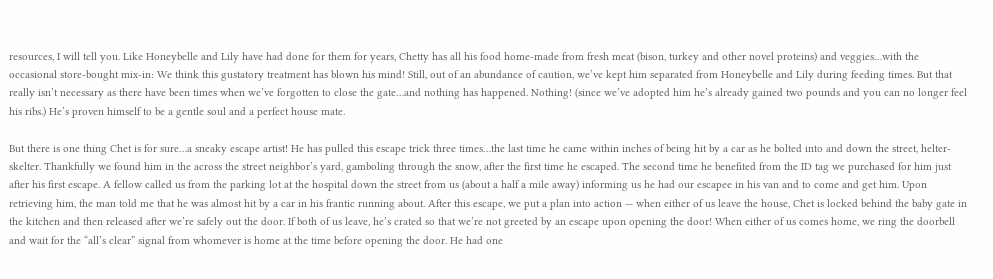resources, I will tell you. Like Honeybelle and Lily have had done for them for years, Chetty has all his food home-made from fresh meat (bison, turkey and other novel proteins) and veggies…with the occasional store-bought mix-in: We think this gustatory treatment has blown his mind! Still, out of an abundance of caution, we’ve kept him separated from Honeybelle and Lily during feeding times. But that really isn’t necessary as there have been times when we’ve forgotten to close the gate…and nothing has happened. Nothing! (since we’ve adopted him he’s already gained two pounds and you can no longer feel his ribs.) He’s proven himself to be a gentle soul and a perfect house mate.

But there is one thing Chet is for sure…a sneaky escape artist! He has pulled this escape trick three times…the last time he came within inches of being hit by a car as he bolted into and down the street, helter-skelter. Thankfully we found him in the across the street neighbor’s yard, gamboling through the snow, after the first time he escaped. The second time he benefited from the ID tag we purchased for him just after his first escape. A fellow called us from the parking lot at the hospital down the street from us (about a half a mile away) informing us he had our escapee in his van and to come and get him. Upon retrieving him, the man told me that he was almost hit by a car in his frantic running about. After this escape, we put a plan into action — when either of us leave the house, Chet is locked behind the baby gate in the kitchen and then released after we’re safely out the door. If both of us leave, he’s crated so that we’re not greeted by an escape upon opening the door! When either of us comes home, we ring the doorbell and wait for the “all’s clear” signal from whomever is home at the time before opening the door. He had one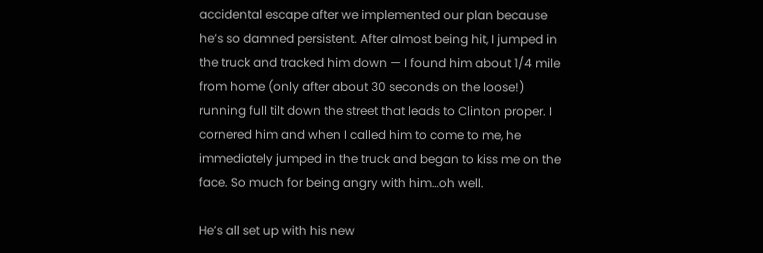accidental escape after we implemented our plan because he’s so damned persistent. After almost being hit, I jumped in the truck and tracked him down — I found him about 1/4 mile from home (only after about 30 seconds on the loose!) running full tilt down the street that leads to Clinton proper. I cornered him and when I called him to come to me, he immediately jumped in the truck and began to kiss me on the face. So much for being angry with him…oh well.

He’s all set up with his new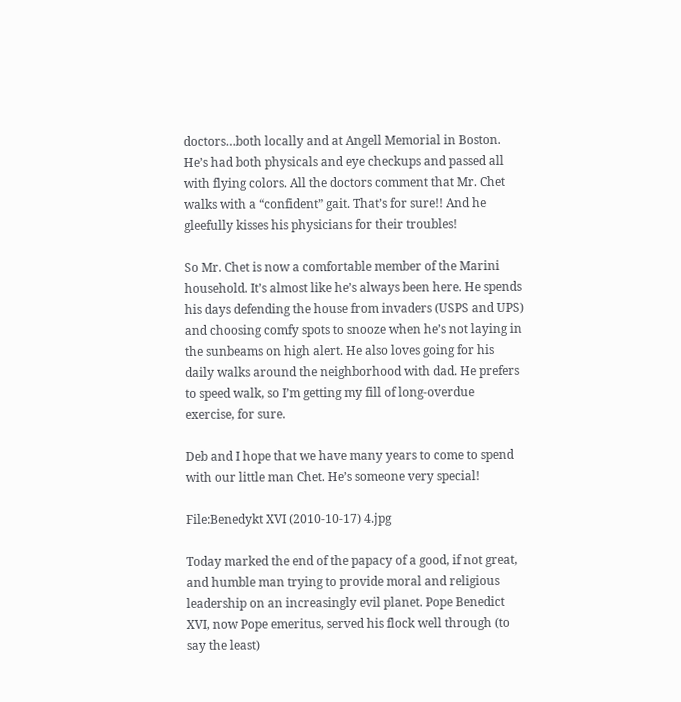doctors…both locally and at Angell Memorial in Boston. He’s had both physicals and eye checkups and passed all with flying colors. All the doctors comment that Mr. Chet walks with a “confident” gait. That’s for sure!! And he gleefully kisses his physicians for their troubles!

So Mr. Chet is now a comfortable member of the Marini household. It’s almost like he’s always been here. He spends his days defending the house from invaders (USPS and UPS) and choosing comfy spots to snooze when he’s not laying in the sunbeams on high alert. He also loves going for his daily walks around the neighborhood with dad. He prefers to speed walk, so I’m getting my fill of long-overdue exercise, for sure.

Deb and I hope that we have many years to come to spend with our little man Chet. He’s someone very special!

File:Benedykt XVI (2010-10-17) 4.jpg

Today marked the end of the papacy of a good, if not great, and humble man trying to provide moral and religious leadership on an increasingly evil planet. Pope Benedict XVI, now Pope emeritus, served his flock well through (to say the least)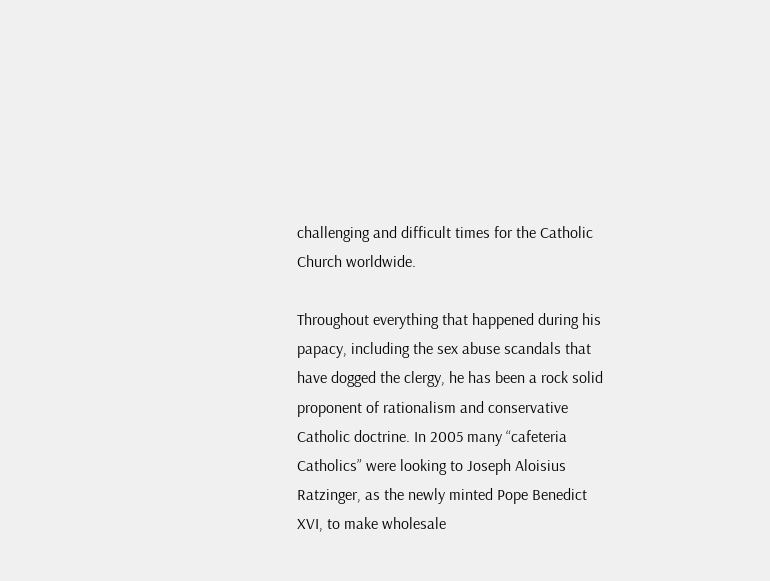challenging and difficult times for the Catholic Church worldwide.

Throughout everything that happened during his papacy, including the sex abuse scandals that have dogged the clergy, he has been a rock solid proponent of rationalism and conservative Catholic doctrine. In 2005 many “cafeteria Catholics” were looking to Joseph Aloisius Ratzinger, as the newly minted Pope Benedict XVI, to make wholesale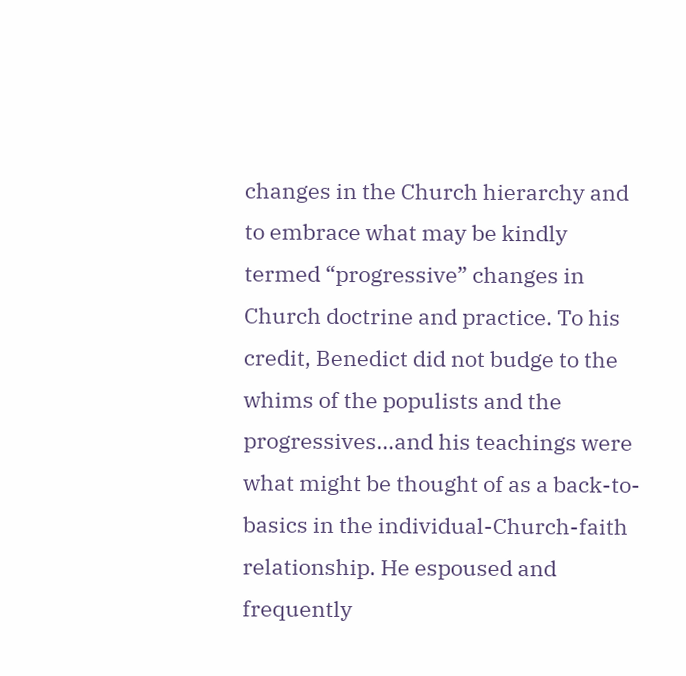changes in the Church hierarchy and to embrace what may be kindly termed “progressive” changes in Church doctrine and practice. To his credit, Benedict did not budge to the whims of the populists and the progressives…and his teachings were what might be thought of as a back-to-basics in the individual-Church-faith relationship. He espoused and frequently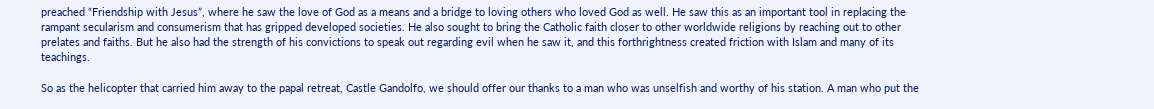preached “Friendship with Jesus”, where he saw the love of God as a means and a bridge to loving others who loved God as well. He saw this as an important tool in replacing the rampant secularism and consumerism that has gripped developed societies. He also sought to bring the Catholic faith closer to other worldwide religions by reaching out to other prelates and faiths. But he also had the strength of his convictions to speak out regarding evil when he saw it, and this forthrightness created friction with Islam and many of its teachings.

So as the helicopter that carried him away to the papal retreat, Castle Gandolfo, we should offer our thanks to a man who was unselfish and worthy of his station. A man who put the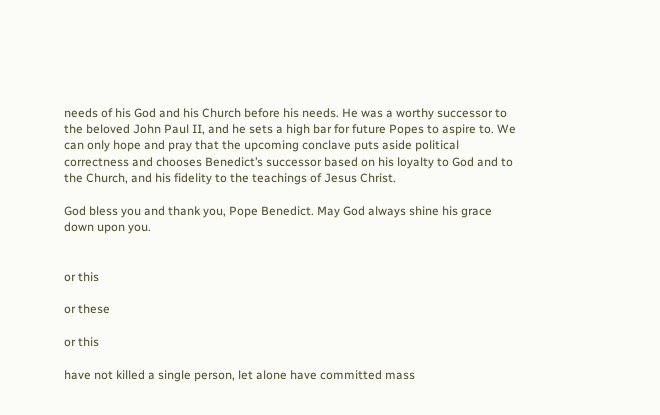needs of his God and his Church before his needs. He was a worthy successor to the beloved John Paul II, and he sets a high bar for future Popes to aspire to. We can only hope and pray that the upcoming conclave puts aside political correctness and chooses Benedict’s successor based on his loyalty to God and to the Church, and his fidelity to the teachings of Jesus Christ.

God bless you and thank you, Pope Benedict. May God always shine his grace down upon you.


or this

or these

or this

have not killed a single person, let alone have committed mass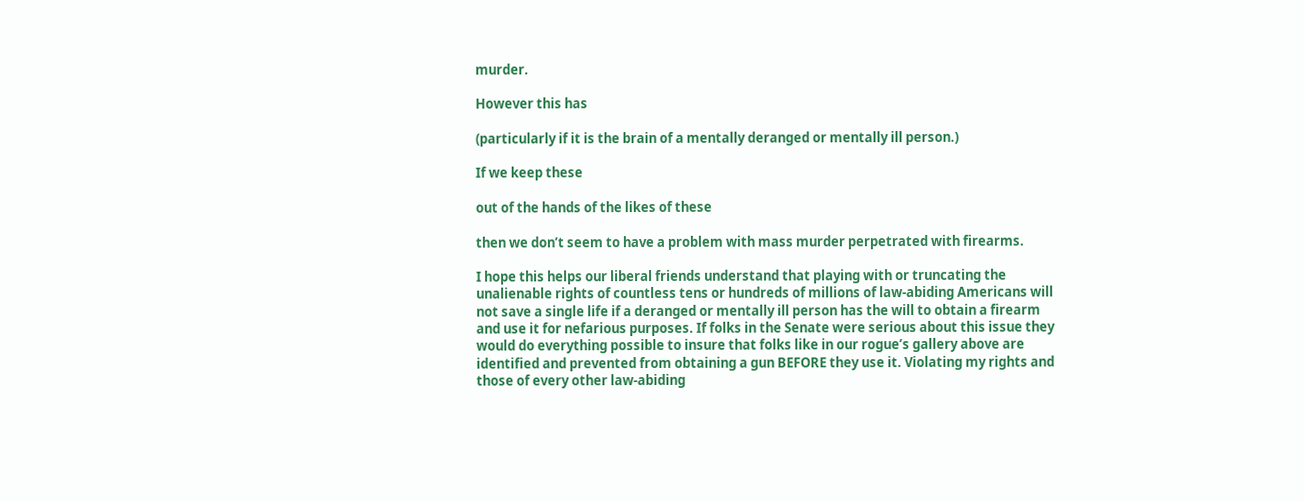murder.

However this has

(particularly if it is the brain of a mentally deranged or mentally ill person.)

If we keep these

out of the hands of the likes of these

then we don’t seem to have a problem with mass murder perpetrated with firearms.

I hope this helps our liberal friends understand that playing with or truncating the unalienable rights of countless tens or hundreds of millions of law-abiding Americans will not save a single life if a deranged or mentally ill person has the will to obtain a firearm and use it for nefarious purposes. If folks in the Senate were serious about this issue they would do everything possible to insure that folks like in our rogue’s gallery above are identified and prevented from obtaining a gun BEFORE they use it. Violating my rights and those of every other law-abiding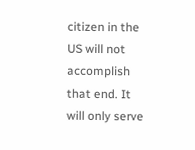citizen in the US will not accomplish that end. It will only serve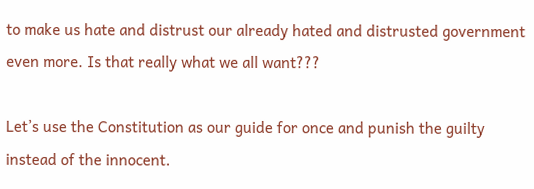to make us hate and distrust our already hated and distrusted government even more. Is that really what we all want???

Let’s use the Constitution as our guide for once and punish the guilty instead of the innocent.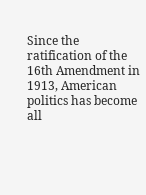Since the ratification of the 16th Amendment in 1913, American politics has become all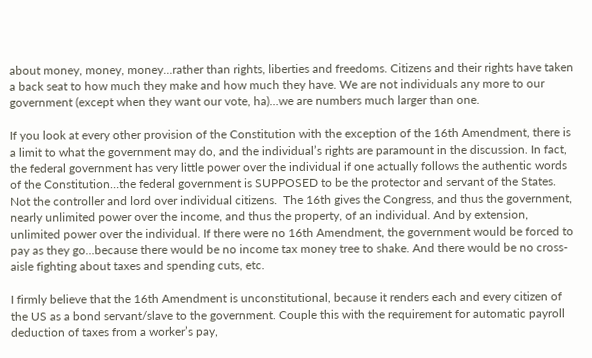about money, money, money…rather than rights, liberties and freedoms. Citizens and their rights have taken a back seat to how much they make and how much they have. We are not individuals any more to our government (except when they want our vote, ha)…we are numbers much larger than one.

If you look at every other provision of the Constitution with the exception of the 16th Amendment, there is a limit to what the government may do, and the individual’s rights are paramount in the discussion. In fact, the federal government has very little power over the individual if one actually follows the authentic words of the Constitution…the federal government is SUPPOSED to be the protector and servant of the States. Not the controller and lord over individual citizens.  The 16th gives the Congress, and thus the government, nearly unlimited power over the income, and thus the property, of an individual. And by extension, unlimited power over the individual. If there were no 16th Amendment, the government would be forced to pay as they go…because there would be no income tax money tree to shake. And there would be no cross-aisle fighting about taxes and spending cuts, etc.

I firmly believe that the 16th Amendment is unconstitutional, because it renders each and every citizen of the US as a bond servant/slave to the government. Couple this with the requirement for automatic payroll deduction of taxes from a worker’s pay,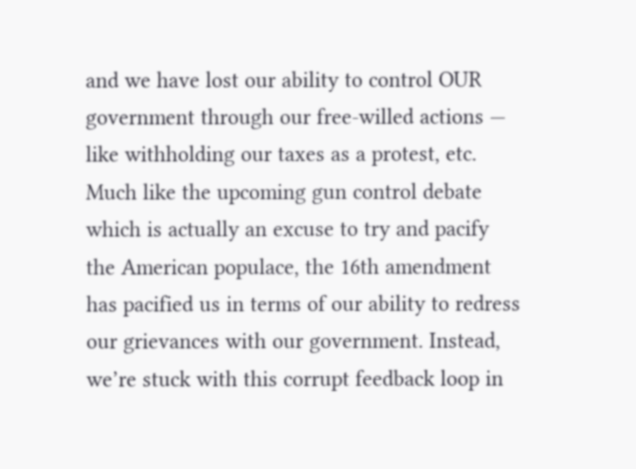and we have lost our ability to control OUR government through our free-willed actions — like withholding our taxes as a protest, etc. Much like the upcoming gun control debate which is actually an excuse to try and pacify the American populace, the 16th amendment has pacified us in terms of our ability to redress our grievances with our government. Instead, we’re stuck with this corrupt feedback loop in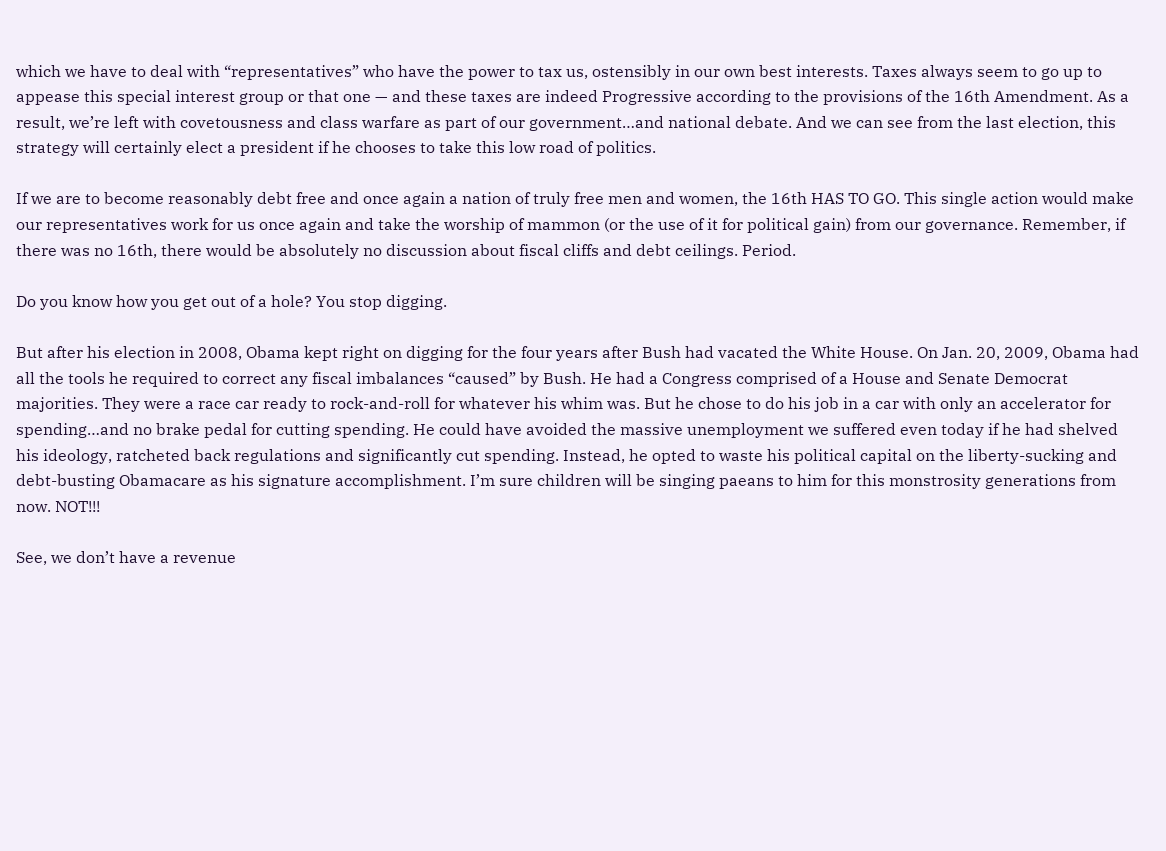which we have to deal with “representatives” who have the power to tax us, ostensibly in our own best interests. Taxes always seem to go up to appease this special interest group or that one — and these taxes are indeed Progressive according to the provisions of the 16th Amendment. As a result, we’re left with covetousness and class warfare as part of our government…and national debate. And we can see from the last election, this strategy will certainly elect a president if he chooses to take this low road of politics.

If we are to become reasonably debt free and once again a nation of truly free men and women, the 16th HAS TO GO. This single action would make our representatives work for us once again and take the worship of mammon (or the use of it for political gain) from our governance. Remember, if there was no 16th, there would be absolutely no discussion about fiscal cliffs and debt ceilings. Period.

Do you know how you get out of a hole? You stop digging.

But after his election in 2008, Obama kept right on digging for the four years after Bush had vacated the White House. On Jan. 20, 2009, Obama had all the tools he required to correct any fiscal imbalances “caused” by Bush. He had a Congress comprised of a House and Senate Democrat majorities. They were a race car ready to rock-and-roll for whatever his whim was. But he chose to do his job in a car with only an accelerator for spending…and no brake pedal for cutting spending. He could have avoided the massive unemployment we suffered even today if he had shelved his ideology, ratcheted back regulations and significantly cut spending. Instead, he opted to waste his political capital on the liberty-sucking and debt-busting Obamacare as his signature accomplishment. I’m sure children will be singing paeans to him for this monstrosity generations from now. NOT!!!

See, we don’t have a revenue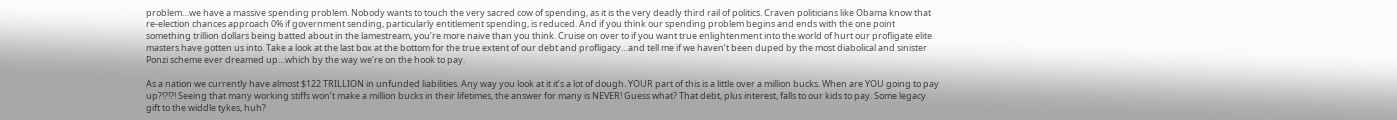problem…we have a massive spending problem. Nobody wants to touch the very sacred cow of spending, as it is the very deadly third rail of politics. Craven politicians like Obama know that re-election chances approach 0% if government sending, particularly entitlement spending, is reduced. And if you think our spending problem begins and ends with the one point something trillion dollars being batted about in the lamestream, you’re more naive than you think. Cruise on over to if you want true enlightenment into the world of hurt our profligate elite masters have gotten us into. Take a look at the last box at the bottom for the true extent of our debt and profligacy…and tell me if we haven’t been duped by the most diabolical and sinister Ponzi scheme ever dreamed up…which by the way we’re on the hook to pay.

As a nation we currently have almost $122 TRILLION in unfunded liabilities. Any way you look at it it’s a lot of dough. YOUR part of this is a little over a million bucks. When are YOU going to pay up?!?!?! Seeing that many working stiffs won’t make a million bucks in their lifetimes, the answer for many is NEVER! Guess what? That debt, plus interest, falls to our kids to pay. Some legacy gift to the widdle tykes, huh?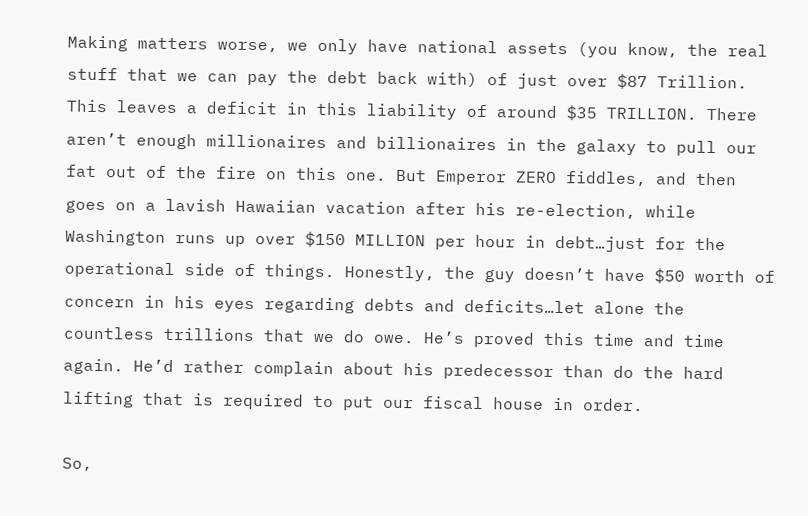Making matters worse, we only have national assets (you know, the real stuff that we can pay the debt back with) of just over $87 Trillion. This leaves a deficit in this liability of around $35 TRILLION. There aren’t enough millionaires and billionaires in the galaxy to pull our fat out of the fire on this one. But Emperor ZERO fiddles, and then goes on a lavish Hawaiian vacation after his re-election, while Washington runs up over $150 MILLION per hour in debt…just for the operational side of things. Honestly, the guy doesn’t have $50 worth of concern in his eyes regarding debts and deficits…let alone the countless trillions that we do owe. He’s proved this time and time again. He’d rather complain about his predecessor than do the hard lifting that is required to put our fiscal house in order.

So,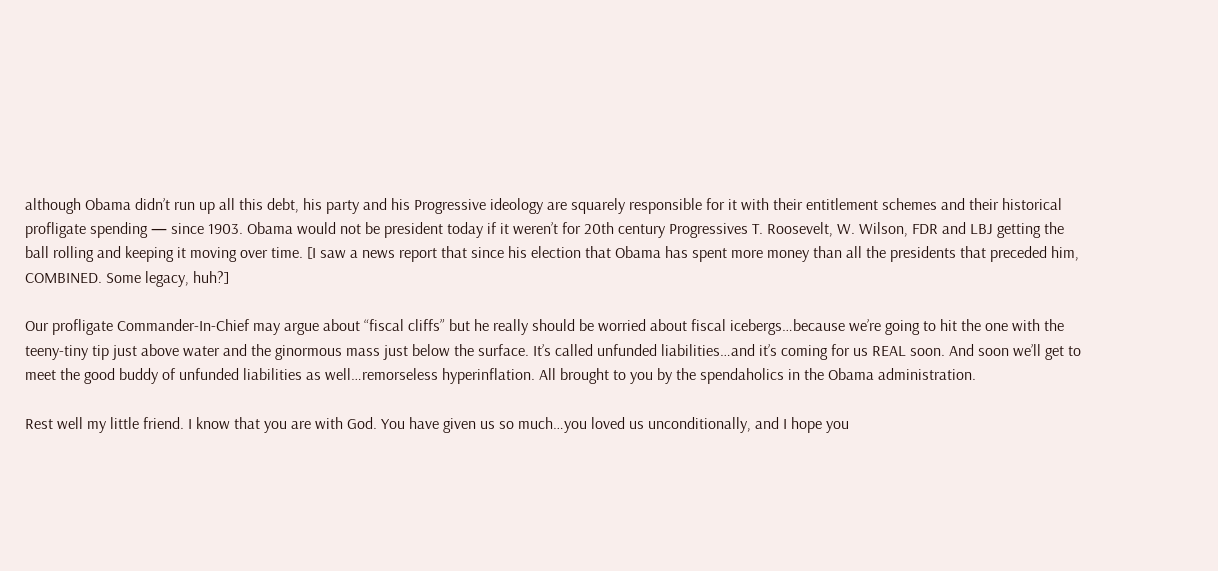although Obama didn’t run up all this debt, his party and his Progressive ideology are squarely responsible for it with their entitlement schemes and their historical profligate spending — since 1903. Obama would not be president today if it weren’t for 20th century Progressives T. Roosevelt, W. Wilson, FDR and LBJ getting the ball rolling and keeping it moving over time. [I saw a news report that since his election that Obama has spent more money than all the presidents that preceded him, COMBINED. Some legacy, huh?]

Our profligate Commander-In-Chief may argue about “fiscal cliffs” but he really should be worried about fiscal icebergs…because we’re going to hit the one with the teeny-tiny tip just above water and the ginormous mass just below the surface. It’s called unfunded liabilities…and it’s coming for us REAL soon. And soon we’ll get to meet the good buddy of unfunded liabilities as well…remorseless hyperinflation. All brought to you by the spendaholics in the Obama administration.

Rest well my little friend. I know that you are with God. You have given us so much…you loved us unconditionally, and I hope you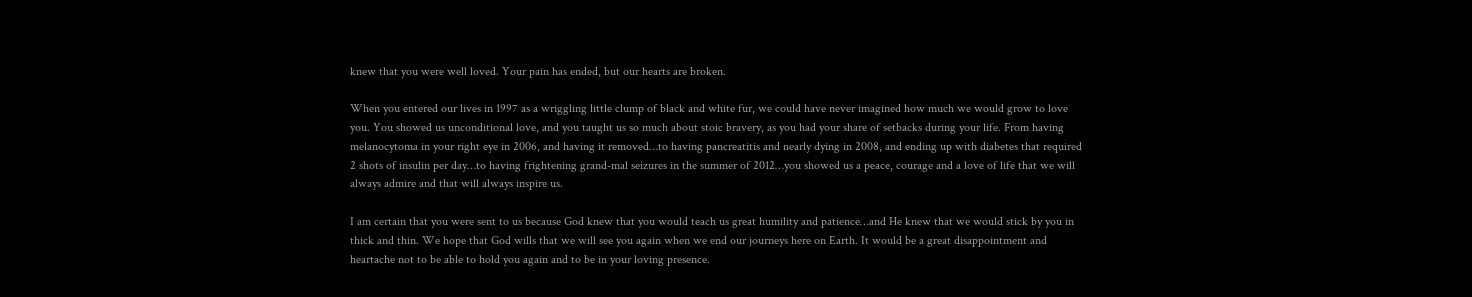knew that you were well loved. Your pain has ended, but our hearts are broken.

When you entered our lives in 1997 as a wriggling little clump of black and white fur, we could have never imagined how much we would grow to love you. You showed us unconditional love, and you taught us so much about stoic bravery, as you had your share of setbacks during your life. From having melanocytoma in your right eye in 2006, and having it removed…to having pancreatitis and nearly dying in 2008, and ending up with diabetes that required 2 shots of insulin per day…to having frightening grand-mal seizures in the summer of 2012…you showed us a peace, courage and a love of life that we will always admire and that will always inspire us.

I am certain that you were sent to us because God knew that you would teach us great humility and patience…and He knew that we would stick by you in thick and thin. We hope that God wills that we will see you again when we end our journeys here on Earth. It would be a great disappointment and heartache not to be able to hold you again and to be in your loving presence.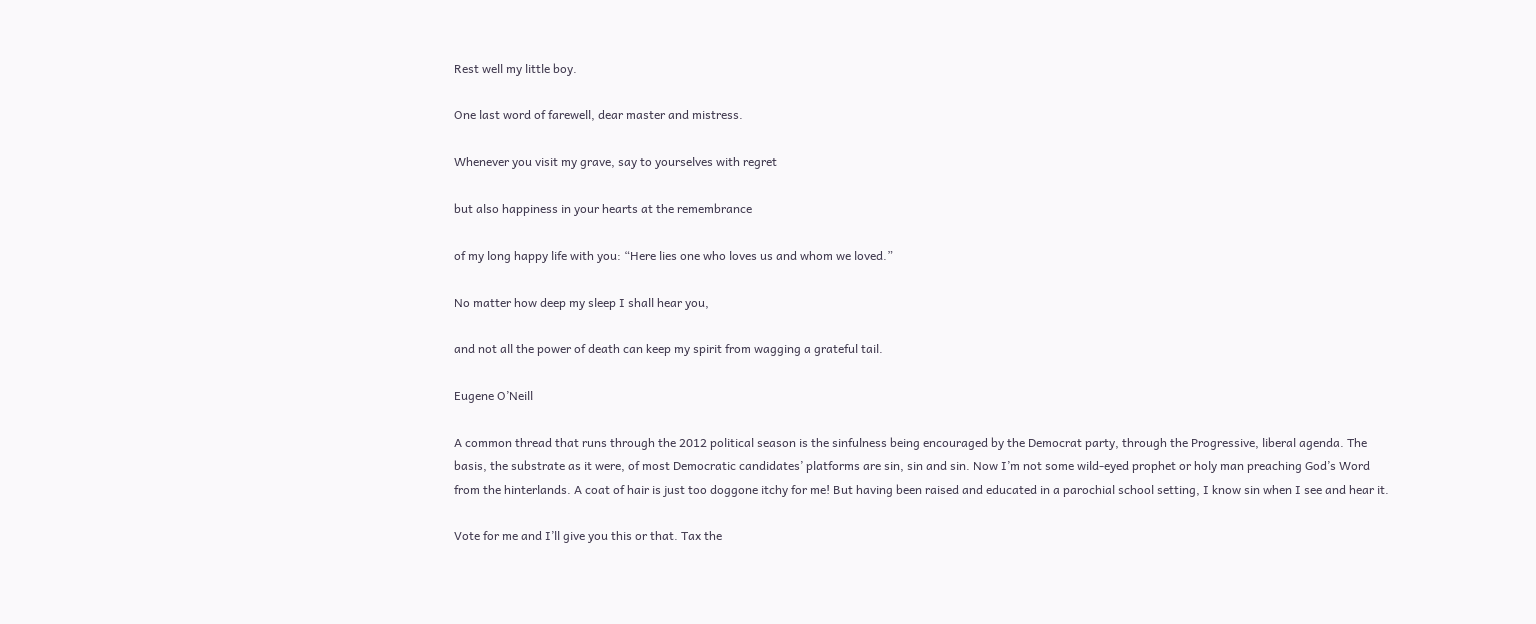Rest well my little boy.

One last word of farewell, dear master and mistress.

Whenever you visit my grave, say to yourselves with regret

but also happiness in your hearts at the remembrance

of my long happy life with you: “Here lies one who loves us and whom we loved.”

No matter how deep my sleep I shall hear you,

and not all the power of death can keep my spirit from wagging a grateful tail.

Eugene O’Neill

A common thread that runs through the 2012 political season is the sinfulness being encouraged by the Democrat party, through the Progressive, liberal agenda. The basis, the substrate as it were, of most Democratic candidates’ platforms are sin, sin and sin. Now I’m not some wild-eyed prophet or holy man preaching God’s Word from the hinterlands. A coat of hair is just too doggone itchy for me! But having been raised and educated in a parochial school setting, I know sin when I see and hear it.

Vote for me and I’ll give you this or that. Tax the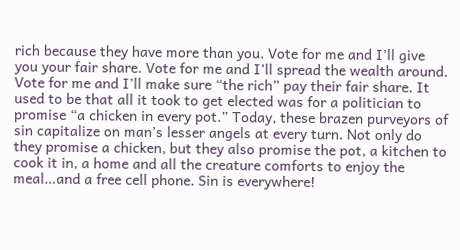rich because they have more than you. Vote for me and I’ll give you your fair share. Vote for me and I’ll spread the wealth around. Vote for me and I’ll make sure “the rich” pay their fair share. It used to be that all it took to get elected was for a politician to promise “a chicken in every pot.” Today, these brazen purveyors of sin capitalize on man’s lesser angels at every turn. Not only do they promise a chicken, but they also promise the pot, a kitchen to cook it in, a home and all the creature comforts to enjoy the meal…and a free cell phone. Sin is everywhere!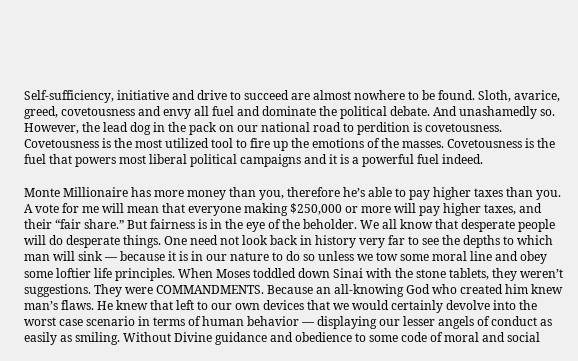Self-sufficiency, initiative and drive to succeed are almost nowhere to be found. Sloth, avarice, greed, covetousness and envy all fuel and dominate the political debate. And unashamedly so. However, the lead dog in the pack on our national road to perdition is covetousness. Covetousness is the most utilized tool to fire up the emotions of the masses. Covetousness is the fuel that powers most liberal political campaigns and it is a powerful fuel indeed.

Monte Millionaire has more money than you, therefore he’s able to pay higher taxes than you. A vote for me will mean that everyone making $250,000 or more will pay higher taxes, and their “fair share.” But fairness is in the eye of the beholder. We all know that desperate people will do desperate things. One need not look back in history very far to see the depths to which man will sink — because it is in our nature to do so unless we tow some moral line and obey some loftier life principles. When Moses toddled down Sinai with the stone tablets, they weren’t suggestions. They were COMMANDMENTS. Because an all-knowing God who created him knew man’s flaws. He knew that left to our own devices that we would certainly devolve into the worst case scenario in terms of human behavior — displaying our lesser angels of conduct as easily as smiling. Without Divine guidance and obedience to some code of moral and social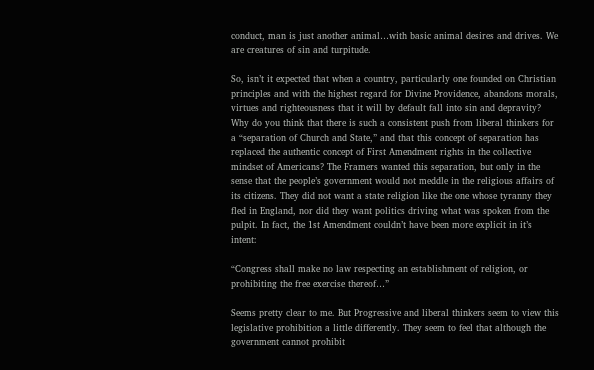conduct, man is just another animal…with basic animal desires and drives. We are creatures of sin and turpitude.

So, isn’t it expected that when a country, particularly one founded on Christian principles and with the highest regard for Divine Providence, abandons morals, virtues and righteousness that it will by default fall into sin and depravity? Why do you think that there is such a consistent push from liberal thinkers for a “separation of Church and State,” and that this concept of separation has replaced the authentic concept of First Amendment rights in the collective mindset of Americans? The Framers wanted this separation, but only in the sense that the people’s government would not meddle in the religious affairs of its citizens. They did not want a state religion like the one whose tyranny they fled in England, nor did they want politics driving what was spoken from the pulpit. In fact, the 1st Amendment couldn’t have been more explicit in it’s intent:

“Congress shall make no law respecting an establishment of religion, or prohibiting the free exercise thereof…”

Seems pretty clear to me. But Progressive and liberal thinkers seem to view this legislative prohibition a little differently. They seem to feel that although the government cannot prohibit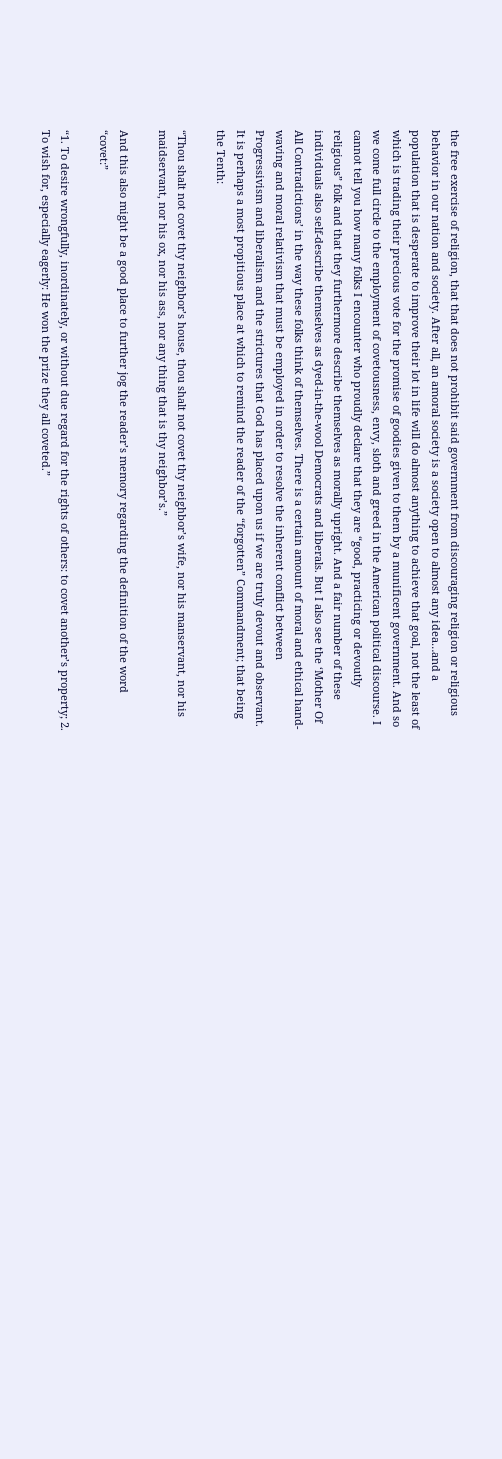the free exercise of religion, that that does not prohibit said government from discouraging religion or religious behavior in our nation and society. After all, an amoral society is a society open to almost any idea…and a population that is desperate to improve their lot in life will do almost anything to achieve that goal, not the least of which is trading their precious vote for the promise of goodies given to them by a munificent government. And so we come full circle to the employment of covetousness, envy, sloth and greed in the American political discourse. I cannot tell you how many folks I encounter who proudly declare that they are “good, practicing or devoutly religious” folk and that they furthermore describe themselves as morally upright. And a fair number of these individuals also self-describe themselves as dyed-in-the-wool Democrats and liberals. But I also see the ‘Mother Of All Contradictions’ in the way these folks think of themselves. There is a certain amount of moral and ethical hand-waving and moral relativism that must be employed in order to resolve the inherent conflict between Progressivism and liberalism and the strictures that God has placed upon us if we are truly devout and observant. It is perhaps a most propitious place at which to remind the reader of the “forgotten” Commandment; that being the Tenth:

“Thou shalt not covet thy neighbor’s house, thou shalt not covet thy neighbor’s wife, nor his manservant, nor his maidservant, nor his ox, nor his ass, nor any thing that is thy neighbor’s.”

And this also might be a good place to further jog the reader’s memory regarding the definition of the word “covet:”

“1. To desire wrongfully, inordinately, or without due regard for the rights of others: to covet another’s property; 2. To wish for, especially eagerly: He won the prize they all coveted.”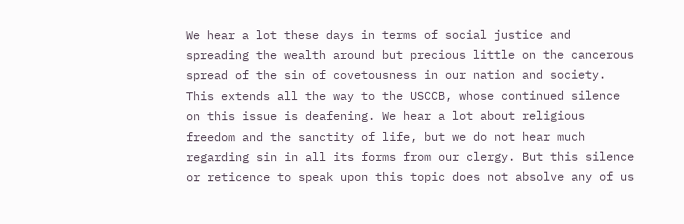We hear a lot these days in terms of social justice and spreading the wealth around but precious little on the cancerous spread of the sin of covetousness in our nation and society. This extends all the way to the USCCB, whose continued silence on this issue is deafening. We hear a lot about religious freedom and the sanctity of life, but we do not hear much regarding sin in all its forms from our clergy. But this silence or reticence to speak upon this topic does not absolve any of us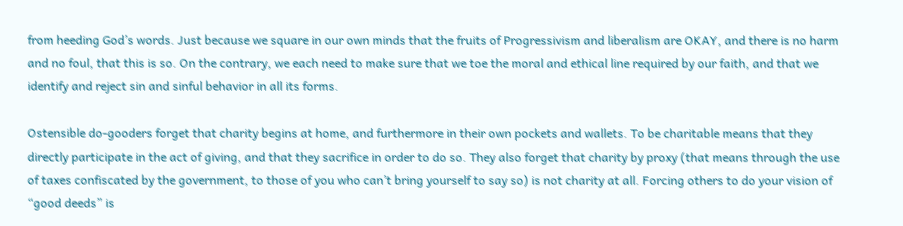from heeding God’s words. Just because we square in our own minds that the fruits of Progressivism and liberalism are OKAY, and there is no harm and no foul, that this is so. On the contrary, we each need to make sure that we toe the moral and ethical line required by our faith, and that we identify and reject sin and sinful behavior in all its forms.

Ostensible do-gooders forget that charity begins at home, and furthermore in their own pockets and wallets. To be charitable means that they directly participate in the act of giving, and that they sacrifice in order to do so. They also forget that charity by proxy (that means through the use of taxes confiscated by the government, to those of you who can’t bring yourself to say so) is not charity at all. Forcing others to do your vision of “good deeds” is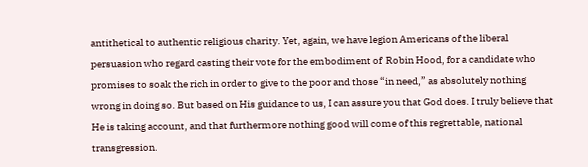antithetical to authentic religious charity. Yet, again, we have legion Americans of the liberal persuasion who regard casting their vote for the embodiment of  Robin Hood, for a candidate who promises to soak the rich in order to give to the poor and those “in need,” as absolutely nothing wrong in doing so. But based on His guidance to us, I can assure you that God does. I truly believe that He is taking account, and that furthermore nothing good will come of this regrettable, national transgression.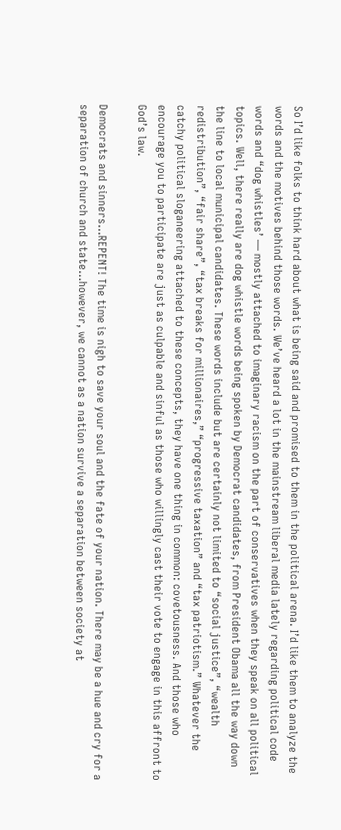So I’d like folks to think hard about what is being said and promised to them in the political arena. I’d like them to analyze the words and the motives behind those words. We’ve heard a lot in the mainstream liberal media lately regarding political code words and “dog whistles’ — mostly attached to imaginary racism on the part of conservatives when they speak on all political topics. Well, there really are dog whistle words being spoken by Democrat candidates, from President Obama all the way down the line to local municipal candidates. These words include but are certainly not limited to “social justice”, “wealth redistribution”, “fair share”, “tax breaks for millionaires,” “progressive taxation” and “tax patriotism.” Whatever the catchy political sloganeering attached to these concepts, they have one thing in common: covetousness. And those who encourage you to participate are just as culpable and sinful as those who willingly cast their vote to engage in this affront to God’s law.

Democrats and sinners…REPENT! The time is nigh to save your soul and the fate of your nation. There may be a hue and cry for a separation of church and state…however, we cannot as a nation survive a separation between society at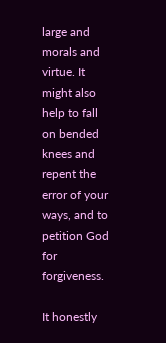large and morals and virtue. It might also help to fall on bended knees and repent the error of your ways, and to petition God for forgiveness.

It honestly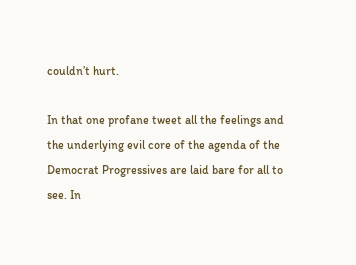couldn’t hurt.

In that one profane tweet all the feelings and the underlying evil core of the agenda of the Democrat Progressives are laid bare for all to see. In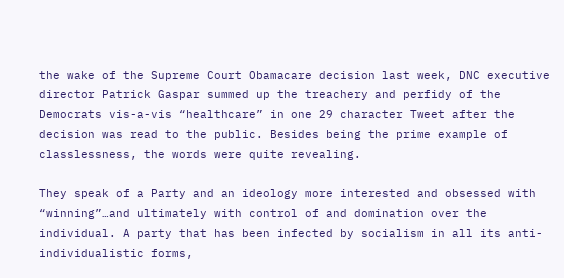the wake of the Supreme Court Obamacare decision last week, DNC executive director Patrick Gaspar summed up the treachery and perfidy of the Democrats vis-a-vis “healthcare” in one 29 character Tweet after the decision was read to the public. Besides being the prime example of classlessness, the words were quite revealing.

They speak of a Party and an ideology more interested and obsessed with “winning”…and ultimately with control of and domination over the individual. A party that has been infected by socialism in all its anti-individualistic forms,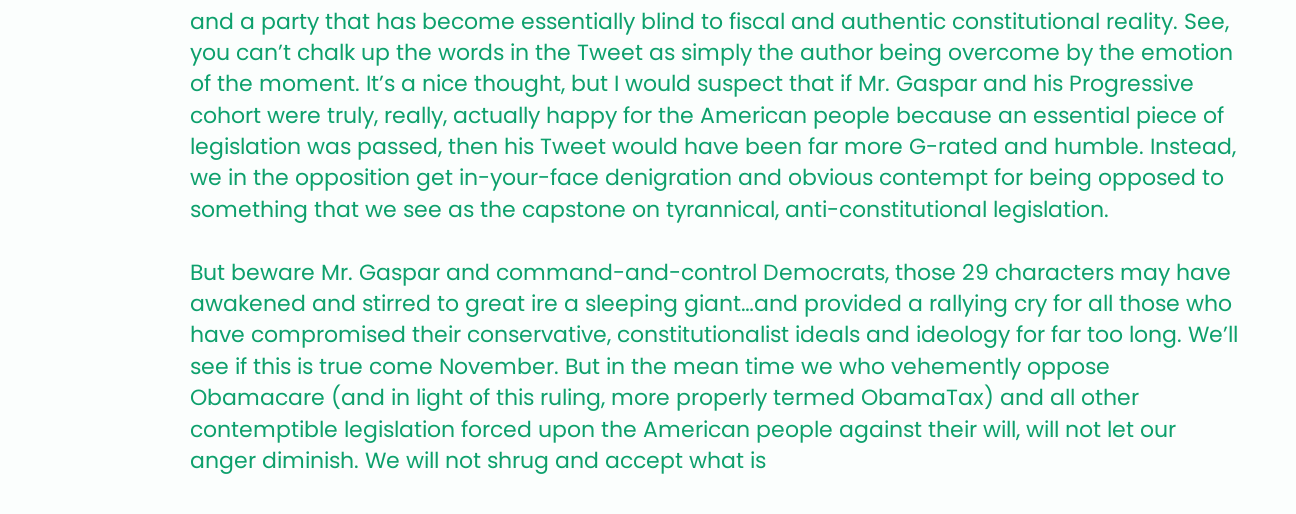and a party that has become essentially blind to fiscal and authentic constitutional reality. See, you can’t chalk up the words in the Tweet as simply the author being overcome by the emotion of the moment. It’s a nice thought, but I would suspect that if Mr. Gaspar and his Progressive cohort were truly, really, actually happy for the American people because an essential piece of legislation was passed, then his Tweet would have been far more G-rated and humble. Instead, we in the opposition get in-your-face denigration and obvious contempt for being opposed to something that we see as the capstone on tyrannical, anti-constitutional legislation.

But beware Mr. Gaspar and command-and-control Democrats, those 29 characters may have awakened and stirred to great ire a sleeping giant…and provided a rallying cry for all those who have compromised their conservative, constitutionalist ideals and ideology for far too long. We’ll see if this is true come November. But in the mean time we who vehemently oppose Obamacare (and in light of this ruling, more properly termed ObamaTax) and all other contemptible legislation forced upon the American people against their will, will not let our anger diminish. We will not shrug and accept what is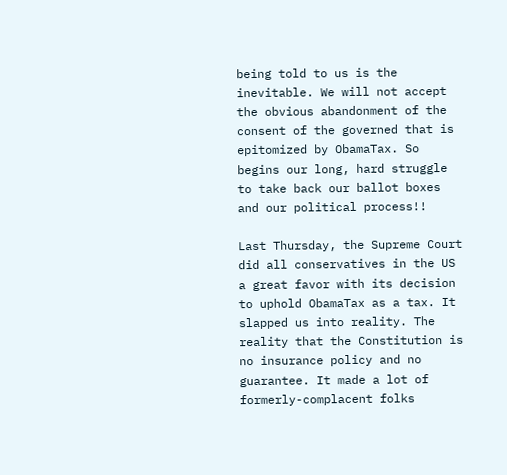being told to us is the inevitable. We will not accept the obvious abandonment of the consent of the governed that is epitomized by ObamaTax. So begins our long, hard struggle to take back our ballot boxes and our political process!!

Last Thursday, the Supreme Court did all conservatives in the US a great favor with its decision to uphold ObamaTax as a tax. It slapped us into reality. The reality that the Constitution is no insurance policy and no guarantee. It made a lot of formerly-complacent folks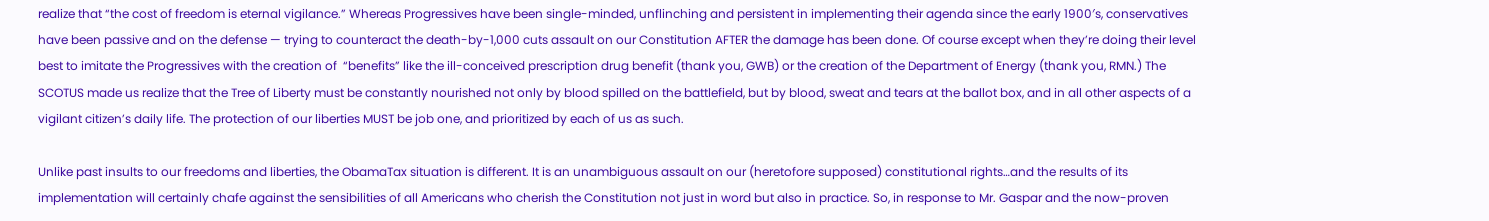realize that “the cost of freedom is eternal vigilance.” Whereas Progressives have been single-minded, unflinching and persistent in implementing their agenda since the early 1900′s, conservatives have been passive and on the defense — trying to counteract the death-by-1,000 cuts assault on our Constitution AFTER the damage has been done. Of course except when they’re doing their level best to imitate the Progressives with the creation of  “benefits” like the ill-conceived prescription drug benefit (thank you, GWB) or the creation of the Department of Energy (thank you, RMN.) The SCOTUS made us realize that the Tree of Liberty must be constantly nourished not only by blood spilled on the battlefield, but by blood, sweat and tears at the ballot box, and in all other aspects of a vigilant citizen’s daily life. The protection of our liberties MUST be job one, and prioritized by each of us as such.

Unlike past insults to our freedoms and liberties, the ObamaTax situation is different. It is an unambiguous assault on our (heretofore supposed) constitutional rights…and the results of its implementation will certainly chafe against the sensibilities of all Americans who cherish the Constitution not just in word but also in practice. So, in response to Mr. Gaspar and the now-proven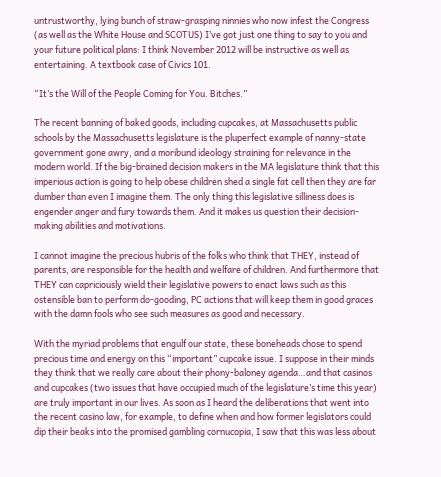untrustworthy, lying bunch of straw-grasping ninnies who now infest the Congress (as well as the White House and SCOTUS) I’ve got just one thing to say to you and your future political plans: I think November 2012 will be instructive as well as entertaining. A textbook case of Civics 101.

“It’s the Will of the People Coming for You. Bitches.”

The recent banning of baked goods, including cupcakes, at Massachusetts public schools by the Massachusetts legislature is the pluperfect example of nanny-state government gone awry, and a moribund ideology straining for relevance in the modern world. If the big-brained decision makers in the MA legislature think that this imperious action is going to help obese children shed a single fat cell then they are far dumber than even I imagine them. The only thing this legislative silliness does is engender anger and fury towards them. And it makes us question their decision-making abilities and motivations.

I cannot imagine the precious hubris of the folks who think that THEY, instead of parents, are responsible for the health and welfare of children. And furthermore that THEY can capriciously wield their legislative powers to enact laws such as this ostensible ban to perform do-gooding, PC actions that will keep them in good graces with the damn fools who see such measures as good and necessary.

With the myriad problems that engulf our state, these boneheads chose to spend precious time and energy on this “important” cupcake issue. I suppose in their minds they think that we really care about their phony-baloney agenda…and that casinos and cupcakes (two issues that have occupied much of the legislature’s time this year) are truly important in our lives. As soon as I heard the deliberations that went into the recent casino law, for example, to define when and how former legislators could dip their beaks into the promised gambling cornucopia, I saw that this was less about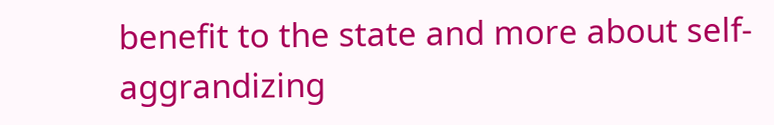benefit to the state and more about self-aggrandizing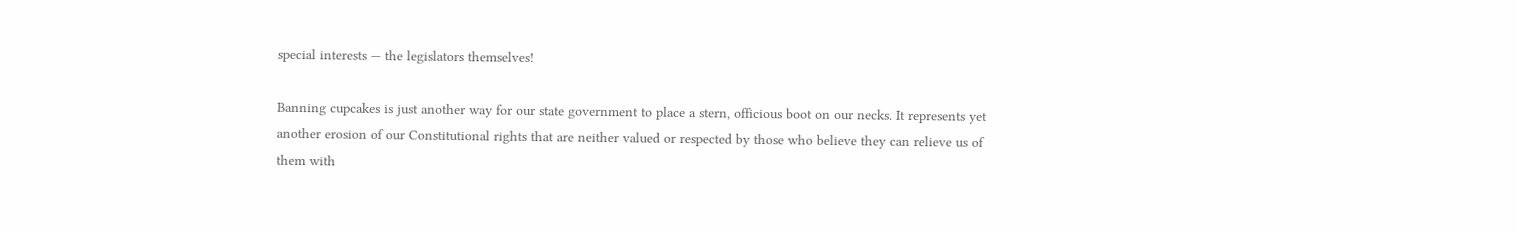special interests — the legislators themselves!

Banning cupcakes is just another way for our state government to place a stern, officious boot on our necks. It represents yet another erosion of our Constitutional rights that are neither valued or respected by those who believe they can relieve us of them with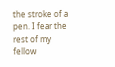the stroke of a pen. I fear the rest of my fellow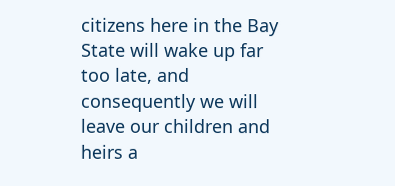citizens here in the Bay State will wake up far too late, and consequently we will leave our children and heirs a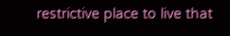restrictive place to live that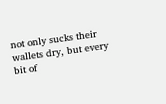not only sucks their wallets dry, but every bit of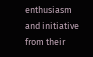enthusiasm and initiative from their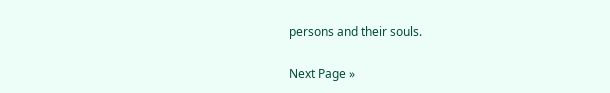persons and their souls.

Next Page »